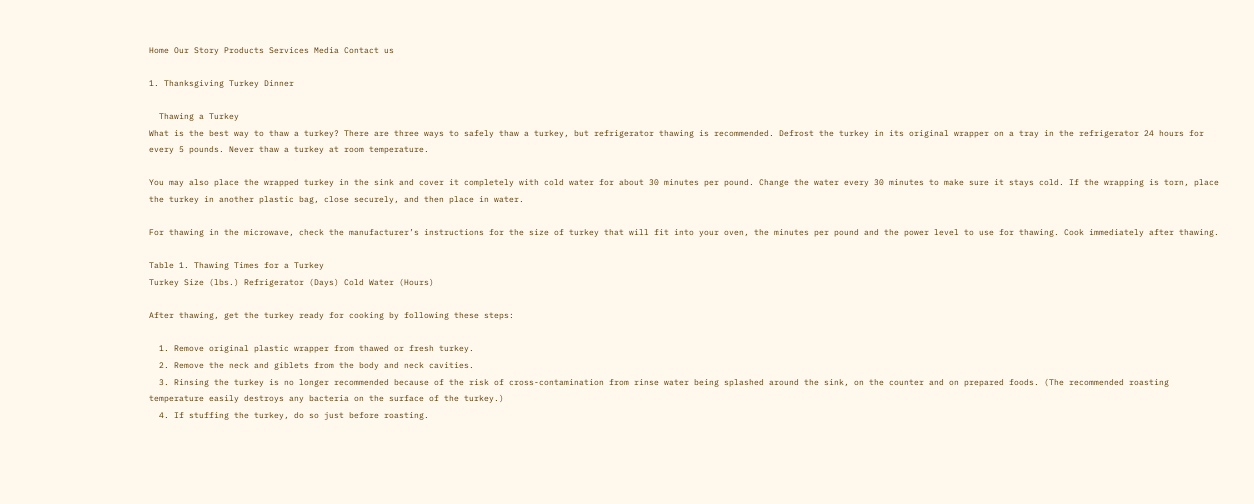Home Our Story Products Services Media Contact us

1. Thanksgiving Turkey Dinner

  Thawing a Turkey
What is the best way to thaw a turkey? There are three ways to safely thaw a turkey, but refrigerator thawing is recommended. Defrost the turkey in its original wrapper on a tray in the refrigerator 24 hours for every 5 pounds. Never thaw a turkey at room temperature.

You may also place the wrapped turkey in the sink and cover it completely with cold water for about 30 minutes per pound. Change the water every 30 minutes to make sure it stays cold. If the wrapping is torn, place the turkey in another plastic bag, close securely, and then place in water.

For thawing in the microwave, check the manufacturer’s instructions for the size of turkey that will fit into your oven, the minutes per pound and the power level to use for thawing. Cook immediately after thawing.

Table 1. Thawing Times for a Turkey
Turkey Size (lbs.) Refrigerator (Days) Cold Water (Hours)

After thawing, get the turkey ready for cooking by following these steps:

  1. Remove original plastic wrapper from thawed or fresh turkey.
  2. Remove the neck and giblets from the body and neck cavities.
  3. Rinsing the turkey is no longer recommended because of the risk of cross-contamination from rinse water being splashed around the sink, on the counter and on prepared foods. (The recommended roasting temperature easily destroys any bacteria on the surface of the turkey.)
  4. If stuffing the turkey, do so just before roasting.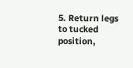5. Return legs to tucked position,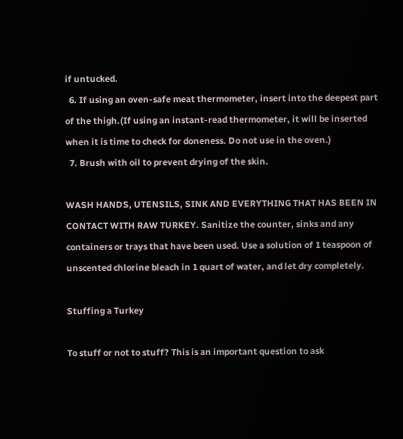if untucked.
  6. If using an oven-safe meat thermometer, insert into the deepest part of the thigh.(If using an instant-read thermometer, it will be inserted when it is time to check for doneness. Do not use in the oven.)
  7. Brush with oil to prevent drying of the skin.

WASH HANDS, UTENSILS, SINK AND EVERYTHING THAT HAS BEEN IN CONTACT WITH RAW TURKEY. Sanitize the counter, sinks and any containers or trays that have been used. Use a solution of 1 teaspoon of unscented chlorine bleach in 1 quart of water, and let dry completely.

Stuffing a Turkey

To stuff or not to stuff? This is an important question to ask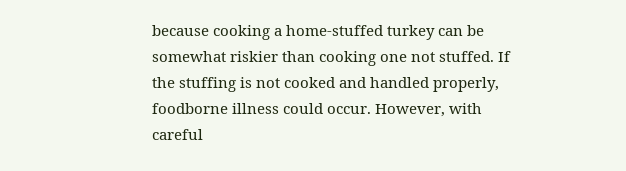because cooking a home-stuffed turkey can be somewhat riskier than cooking one not stuffed. If the stuffing is not cooked and handled properly, foodborne illness could occur. However, with careful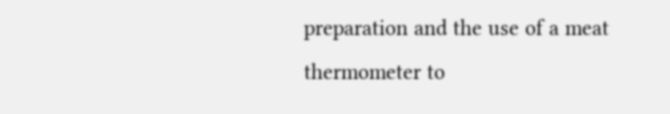preparation and the use of a meat thermometer to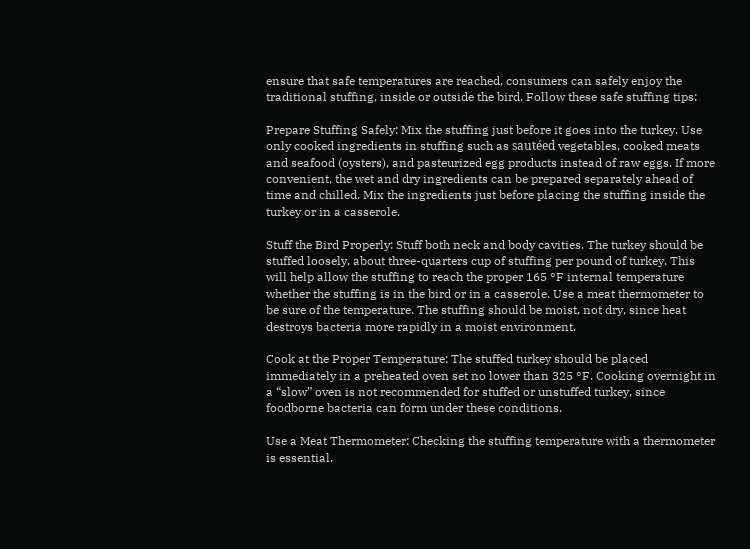ensure that safe temperatures are reached, consumers can safely enjoy the traditional stuffing, inside or outside the bird. Follow these safe stuffing tips:

Prepare Stuffing Safely: Mix the stuffing just before it goes into the turkey. Use only cooked ingredients in stuffing such as sautéed vegetables, cooked meats and seafood (oysters), and pasteurized egg products instead of raw eggs. If more convenient, the wet and dry ingredients can be prepared separately ahead of time and chilled. Mix the ingredients just before placing the stuffing inside the turkey or in a casserole.

Stuff the Bird Properly: Stuff both neck and body cavities. The turkey should be stuffed loosely, about three-quarters cup of stuffing per pound of turkey. This will help allow the stuffing to reach the proper 165 °F internal temperature whether the stuffing is in the bird or in a casserole. Use a meat thermometer to be sure of the temperature. The stuffing should be moist, not dry, since heat destroys bacteria more rapidly in a moist environment.

Cook at the Proper Temperature: The stuffed turkey should be placed immediately in a preheated oven set no lower than 325 °F. Cooking overnight in a “slow” oven is not recommended for stuffed or unstuffed turkey, since foodborne bacteria can form under these conditions.

Use a Meat Thermometer: Checking the stuffing temperature with a thermometer is essential.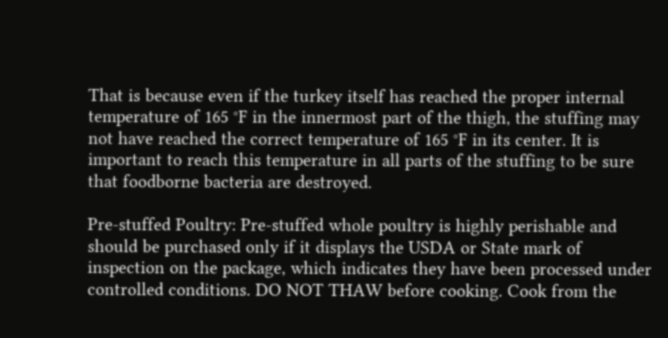That is because even if the turkey itself has reached the proper internal temperature of 165 °F in the innermost part of the thigh, the stuffing may not have reached the correct temperature of 165 °F in its center. It is important to reach this temperature in all parts of the stuffing to be sure that foodborne bacteria are destroyed.

Pre-stuffed Poultry: Pre-stuffed whole poultry is highly perishable and should be purchased only if it displays the USDA or State mark of inspection on the package, which indicates they have been processed under controlled conditions. DO NOT THAW before cooking. Cook from the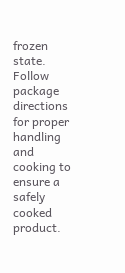frozen state. Follow package directions for proper handling and cooking to ensure a safely cooked product.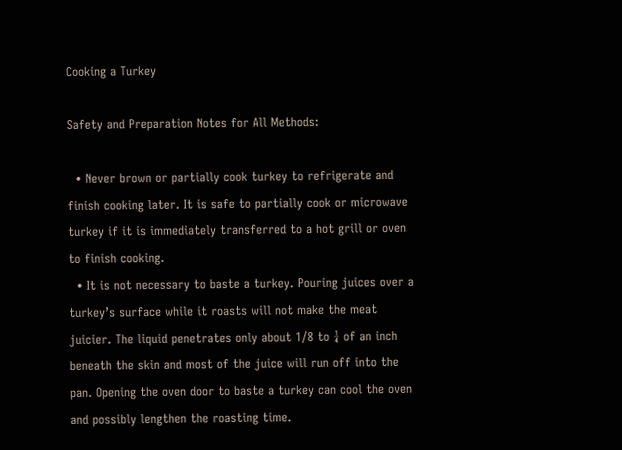Cooking a Turkey

Safety and Preparation Notes for All Methods:

  • Never brown or partially cook turkey to refrigerate and finish cooking later. It is safe to partially cook or microwave turkey if it is immediately transferred to a hot grill or oven to finish cooking.
  • It is not necessary to baste a turkey. Pouring juices over a turkey’s surface while it roasts will not make the meat juicier. The liquid penetrates only about 1/8 to ¼ of an inch beneath the skin and most of the juice will run off into the pan. Opening the oven door to baste a turkey can cool the oven and possibly lengthen the roasting time.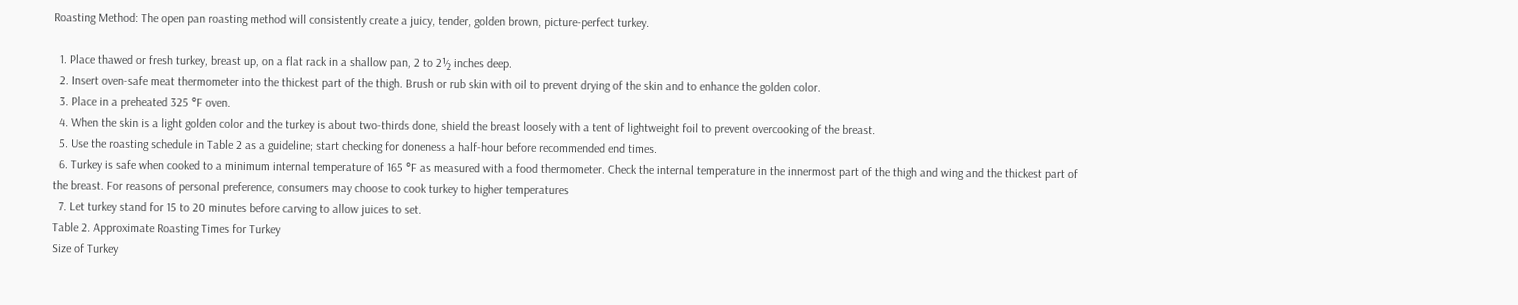Roasting Method: The open pan roasting method will consistently create a juicy, tender, golden brown, picture-perfect turkey.

  1. Place thawed or fresh turkey, breast up, on a flat rack in a shallow pan, 2 to 2½ inches deep.
  2. Insert oven-safe meat thermometer into the thickest part of the thigh. Brush or rub skin with oil to prevent drying of the skin and to enhance the golden color.
  3. Place in a preheated 325 °F oven.
  4. When the skin is a light golden color and the turkey is about two-thirds done, shield the breast loosely with a tent of lightweight foil to prevent overcooking of the breast.
  5. Use the roasting schedule in Table 2 as a guideline; start checking for doneness a half-hour before recommended end times.
  6. Turkey is safe when cooked to a minimum internal temperature of 165 °F as measured with a food thermometer. Check the internal temperature in the innermost part of the thigh and wing and the thickest part of the breast. For reasons of personal preference, consumers may choose to cook turkey to higher temperatures
  7. Let turkey stand for 15 to 20 minutes before carving to allow juices to set.
Table 2. Approximate Roasting Times for Turkey
Size of Turkey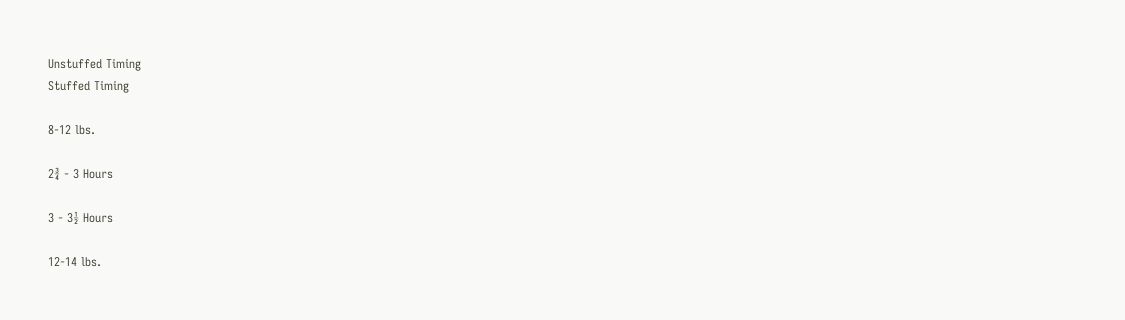Unstuffed Timing
Stuffed Timing

8-12 lbs.

2¾ - 3 Hours

3 - 3½ Hours

12-14 lbs.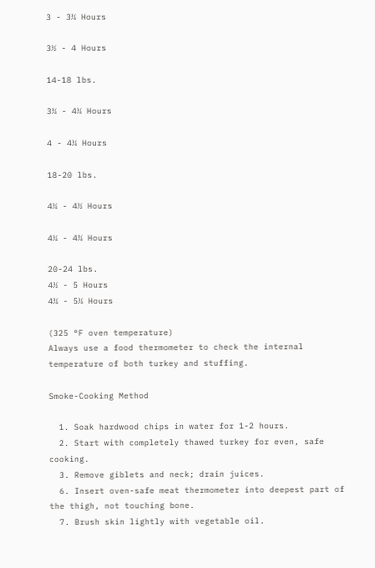3 - 3¾ Hours

3½ - 4 Hours

14-18 lbs.

3¾ - 4¼ Hours

4 - 4¼ Hours

18-20 lbs.

4¼ - 4½ Hours

4¼ - 4¾ Hours

20-24 lbs.
4½ - 5 Hours
4¾ - 5¼ Hours

(325 °F oven temperature)
Always use a food thermometer to check the internal temperature of both turkey and stuffing.

Smoke-Cooking Method

  1. Soak hardwood chips in water for 1-2 hours.
  2. Start with completely thawed turkey for even, safe cooking.
  3. Remove giblets and neck; drain juices.
  6. Insert oven-safe meat thermometer into deepest part of the thigh, not touching bone.
  7. Brush skin lightly with vegetable oil.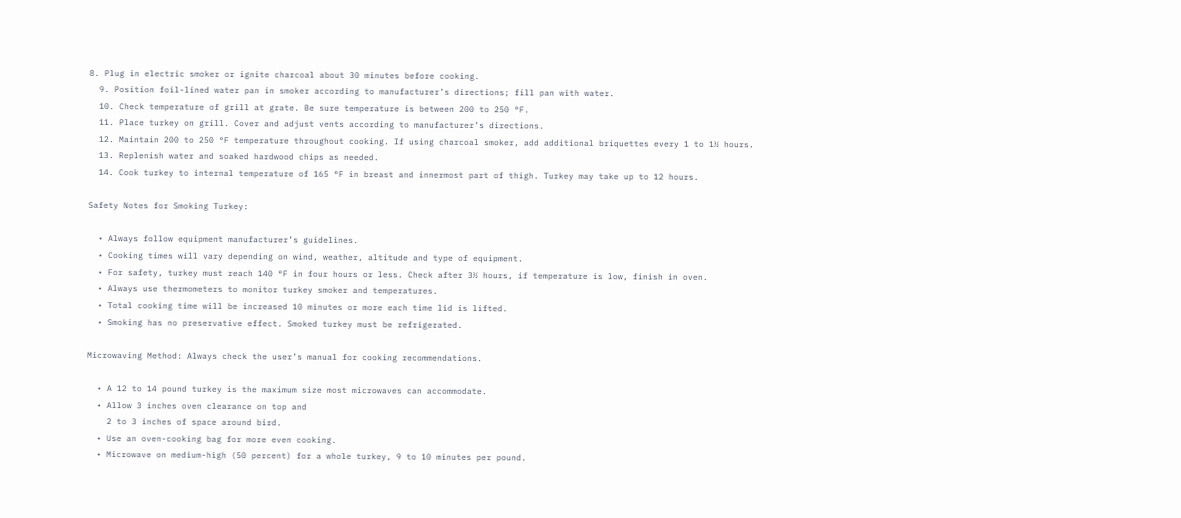8. Plug in electric smoker or ignite charcoal about 30 minutes before cooking.
  9. Position foil-lined water pan in smoker according to manufacturer’s directions; fill pan with water.
  10. Check temperature of grill at grate. Be sure temperature is between 200 to 250 °F.
  11. Place turkey on grill. Cover and adjust vents according to manufacturer’s directions.
  12. Maintain 200 to 250 °F temperature throughout cooking. If using charcoal smoker, add additional briquettes every 1 to 1½ hours.
  13. Replenish water and soaked hardwood chips as needed.
  14. Cook turkey to internal temperature of 165 °F in breast and innermost part of thigh. Turkey may take up to 12 hours.

Safety Notes for Smoking Turkey:

  • Always follow equipment manufacturer’s guidelines.
  • Cooking times will vary depending on wind, weather, altitude and type of equipment.
  • For safety, turkey must reach 140 °F in four hours or less. Check after 3½ hours, if temperature is low, finish in oven.
  • Always use thermometers to monitor turkey smoker and temperatures.
  • Total cooking time will be increased 10 minutes or more each time lid is lifted.
  • Smoking has no preservative effect. Smoked turkey must be refrigerated.

Microwaving Method: Always check the user’s manual for cooking recommendations.

  • A 12 to 14 pound turkey is the maximum size most microwaves can accommodate.
  • Allow 3 inches oven clearance on top and
    2 to 3 inches of space around bird.
  • Use an oven-cooking bag for more even cooking.
  • Microwave on medium-high (50 percent) for a whole turkey, 9 to 10 minutes per pound.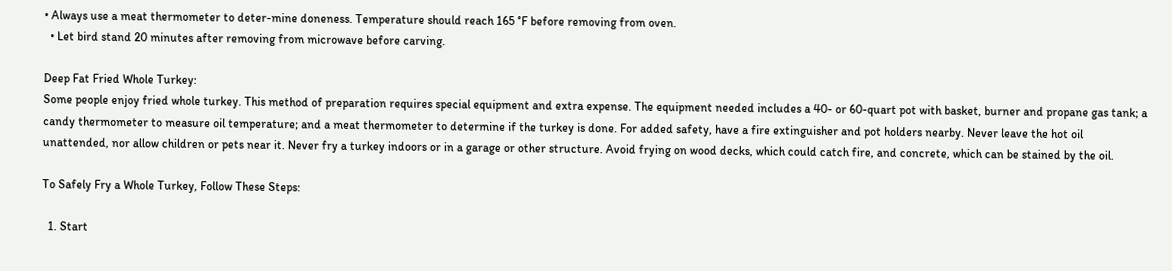• Always use a meat thermometer to deter-mine doneness. Temperature should reach 165 °F before removing from oven.
  • Let bird stand 20 minutes after removing from microwave before carving.

Deep Fat Fried Whole Turkey:
Some people enjoy fried whole turkey. This method of preparation requires special equipment and extra expense. The equipment needed includes a 40- or 60-quart pot with basket, burner and propane gas tank; a candy thermometer to measure oil temperature; and a meat thermometer to determine if the turkey is done. For added safety, have a fire extinguisher and pot holders nearby. Never leave the hot oil unattended, nor allow children or pets near it. Never fry a turkey indoors or in a garage or other structure. Avoid frying on wood decks, which could catch fire, and concrete, which can be stained by the oil.

To Safely Fry a Whole Turkey, Follow These Steps:

  1. Start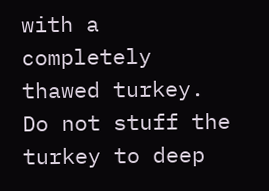with a completely thawed turkey. Do not stuff the turkey to deep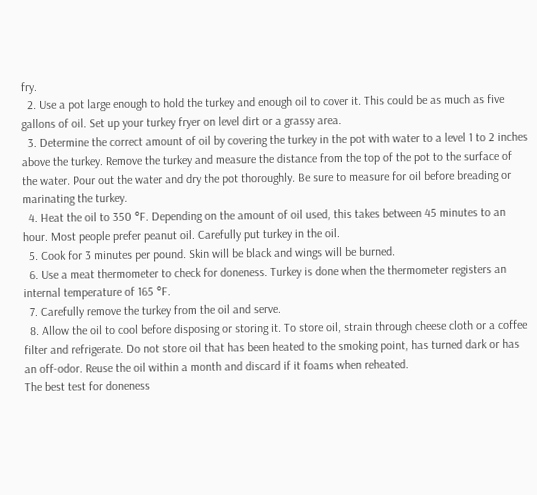fry.
  2. Use a pot large enough to hold the turkey and enough oil to cover it. This could be as much as five gallons of oil. Set up your turkey fryer on level dirt or a grassy area.
  3. Determine the correct amount of oil by covering the turkey in the pot with water to a level 1 to 2 inches above the turkey. Remove the turkey and measure the distance from the top of the pot to the surface of the water. Pour out the water and dry the pot thoroughly. Be sure to measure for oil before breading or marinating the turkey.
  4. Heat the oil to 350 °F. Depending on the amount of oil used, this takes between 45 minutes to an hour. Most people prefer peanut oil. Carefully put turkey in the oil.
  5. Cook for 3 minutes per pound. Skin will be black and wings will be burned.
  6. Use a meat thermometer to check for doneness. Turkey is done when the thermometer registers an internal temperature of 165 °F.
  7. Carefully remove the turkey from the oil and serve.
  8. Allow the oil to cool before disposing or storing it. To store oil, strain through cheese cloth or a coffee filter and refrigerate. Do not store oil that has been heated to the smoking point, has turned dark or has an off-odor. Reuse the oil within a month and discard if it foams when reheated.
The best test for doneness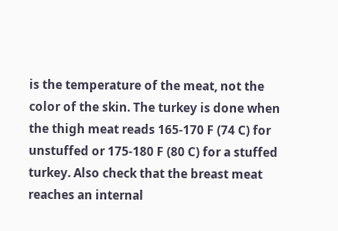is the temperature of the meat, not the color of the skin. The turkey is done when the thigh meat reads 165-170 F (74 C) for unstuffed or 175-180 F (80 C) for a stuffed turkey. Also check that the breast meat reaches an internal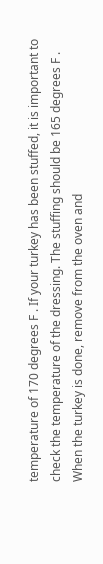temperature of 170 degrees F . If your turkey has been stuffed, it is important to check the temperature of the dressing. The stuffing should be 165 degrees F . When the turkey is done, remove from the oven and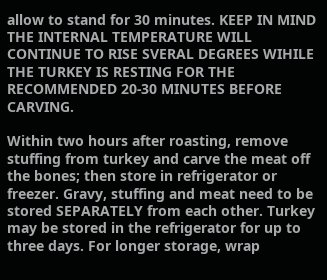allow to stand for 30 minutes. KEEP IN MIND THE INTERNAL TEMPERATURE WILL CONTINUE TO RISE SVERAL DEGREES WIHILE THE TURKEY IS RESTING FOR THE RECOMMENDED 20-30 MINUTES BEFORE CARVING.

Within two hours after roasting, remove stuffing from turkey and carve the meat off the bones; then store in refrigerator or freezer. Gravy, stuffing and meat need to be stored SEPARATELY from each other. Turkey may be stored in the refrigerator for up to three days. For longer storage, wrap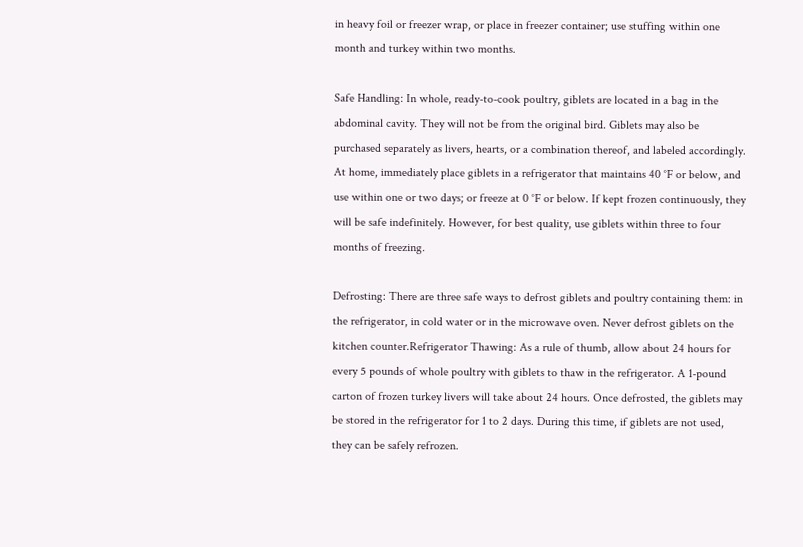in heavy foil or freezer wrap, or place in freezer container; use stuffing within one month and turkey within two months.

Safe Handling: In whole, ready-to-cook poultry, giblets are located in a bag in the abdominal cavity. They will not be from the original bird. Giblets may also be purchased separately as livers, hearts, or a combination thereof, and labeled accordingly. At home, immediately place giblets in a refrigerator that maintains 40 °F or below, and use within one or two days; or freeze at 0 °F or below. If kept frozen continuously, they will be safe indefinitely. However, for best quality, use giblets within three to four months of freezing.

Defrosting: There are three safe ways to defrost giblets and poultry containing them: in the refrigerator, in cold water or in the microwave oven. Never defrost giblets on the kitchen counter.Refrigerator Thawing: As a rule of thumb, allow about 24 hours for every 5 pounds of whole poultry with giblets to thaw in the refrigerator. A 1-pound carton of frozen turkey livers will take about 24 hours. Once defrosted, the giblets may be stored in the refrigerator for 1 to 2 days. During this time, if giblets are not used, they can be safely refrozen.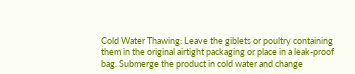Cold Water Thawing: Leave the giblets or poultry containing them in the original airtight packaging or place in a leak-proof bag. Submerge the product in cold water and change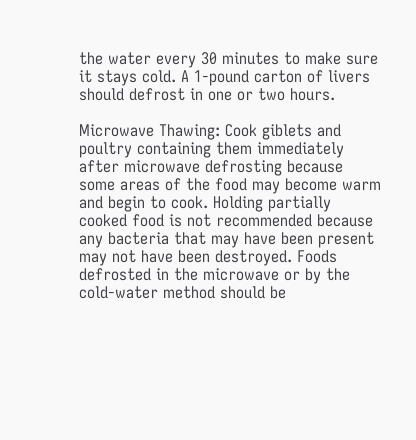the water every 30 minutes to make sure it stays cold. A 1-pound carton of livers should defrost in one or two hours.

Microwave Thawing: Cook giblets and poultry containing them immediately after microwave defrosting because some areas of the food may become warm and begin to cook. Holding partially cooked food is not recommended because any bacteria that may have been present may not have been destroyed. Foods defrosted in the microwave or by the cold-water method should be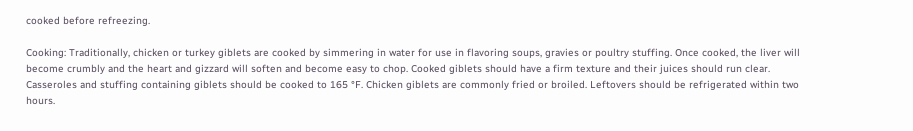cooked before refreezing.

Cooking: Traditionally, chicken or turkey giblets are cooked by simmering in water for use in flavoring soups, gravies or poultry stuffing. Once cooked, the liver will become crumbly and the heart and gizzard will soften and become easy to chop. Cooked giblets should have a firm texture and their juices should run clear. Casseroles and stuffing containing giblets should be cooked to 165 °F. Chicken giblets are commonly fried or broiled. Leftovers should be refrigerated within two hours.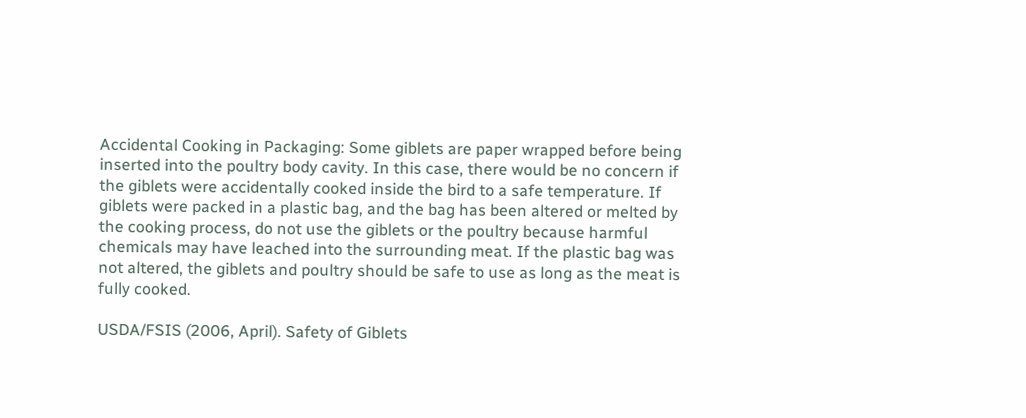Accidental Cooking in Packaging: Some giblets are paper wrapped before being inserted into the poultry body cavity. In this case, there would be no concern if the giblets were accidentally cooked inside the bird to a safe temperature. If giblets were packed in a plastic bag, and the bag has been altered or melted by the cooking process, do not use the giblets or the poultry because harmful chemicals may have leached into the surrounding meat. If the plastic bag was not altered, the giblets and poultry should be safe to use as long as the meat is fully cooked.

USDA/FSIS (2006, April). Safety of Giblets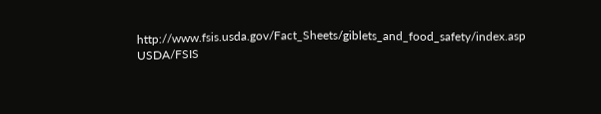http://www.fsis.usda.gov/Fact_Sheets/giblets_and_food_safety/index.asp
USDA/FSIS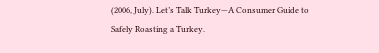(2006, July). Let’s Talk Turkey—A Consumer Guide to Safely Roasting a Turkey.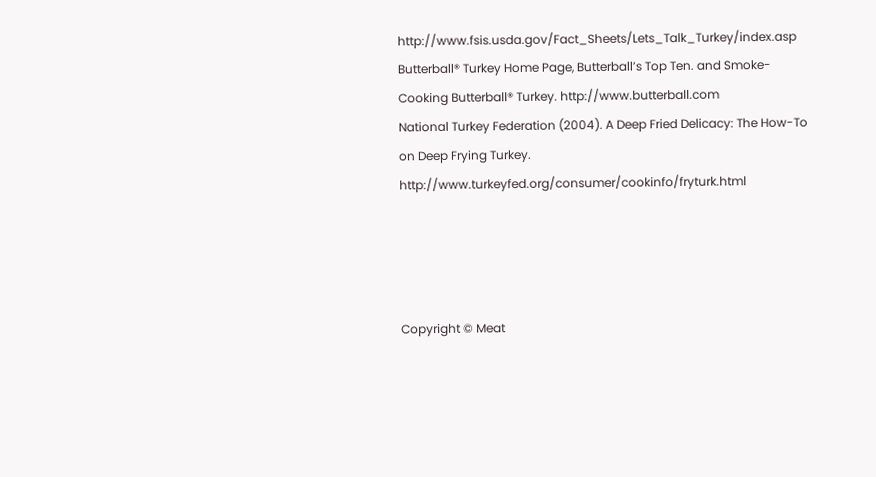http://www.fsis.usda.gov/Fact_Sheets/Lets_Talk_Turkey/index.asp
Butterball® Turkey Home Page, Butterball’s Top Ten. and Smoke-Cooking Butterball® Turkey. http://www.butterball.com
National Turkey Federation (2004). A Deep Fried Delicacy: The How-To on Deep Frying Turkey. http://www.turkeyfed.org/consumer/cookinfo/fryturk.html




Copyright © Meat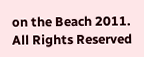on the Beach 2011. All Rights Reserved